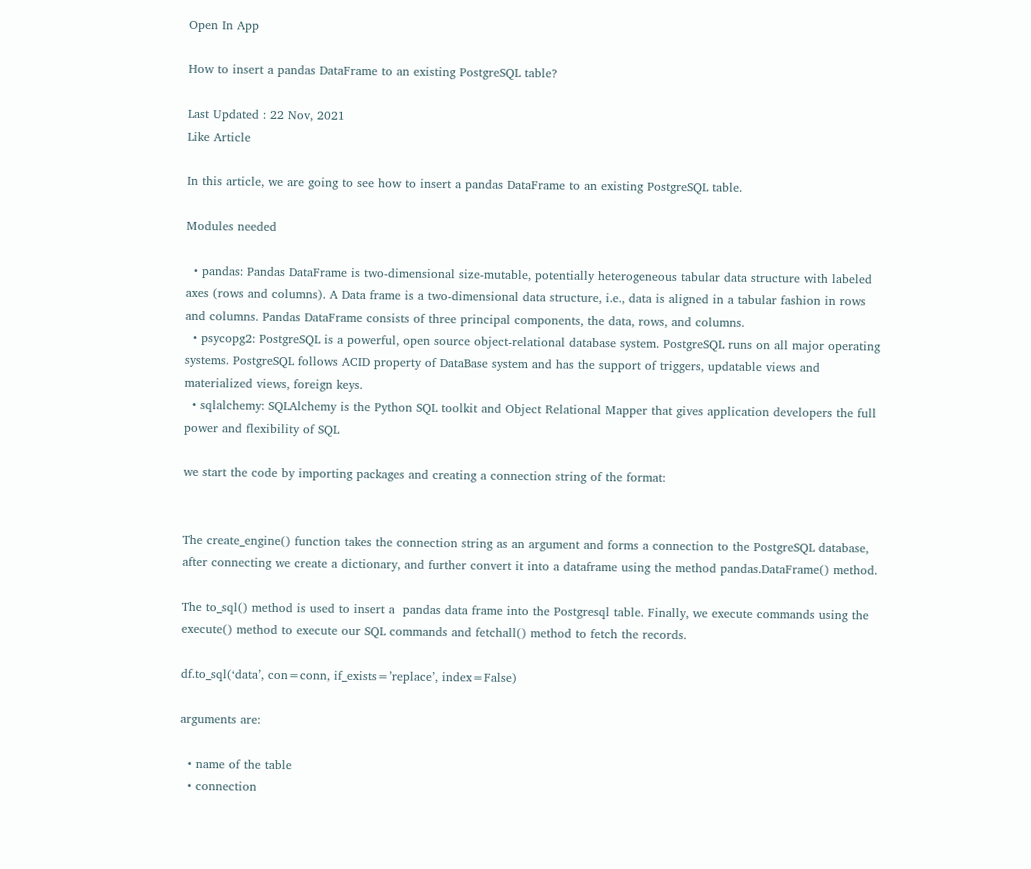Open In App

How to insert a pandas DataFrame to an existing PostgreSQL table?

Last Updated : 22 Nov, 2021
Like Article

In this article, we are going to see how to insert a pandas DataFrame to an existing PostgreSQL table.

Modules needed

  • pandas: Pandas DataFrame is two-dimensional size-mutable, potentially heterogeneous tabular data structure with labeled axes (rows and columns). A Data frame is a two-dimensional data structure, i.e., data is aligned in a tabular fashion in rows and columns. Pandas DataFrame consists of three principal components, the data, rows, and columns.
  • psycopg2: PostgreSQL is a powerful, open source object-relational database system. PostgreSQL runs on all major operating systems. PostgreSQL follows ACID property of DataBase system and has the support of triggers, updatable views and materialized views, foreign keys.
  • sqlalchemy: SQLAlchemy is the Python SQL toolkit and Object Relational Mapper that gives application developers the full power and flexibility of SQL

we start the code by importing packages and creating a connection string of the format:


The create_engine() function takes the connection string as an argument and forms a connection to the PostgreSQL database, after connecting we create a dictionary, and further convert it into a dataframe using the method pandas.DataFrame() method.

The to_sql() method is used to insert a  pandas data frame into the Postgresql table. Finally, we execute commands using the execute() method to execute our SQL commands and fetchall() method to fetch the records.

df.to_sql(‘data’, con=conn, if_exists=’replace’, index=False)

arguments are:

  • name of the table
  • connection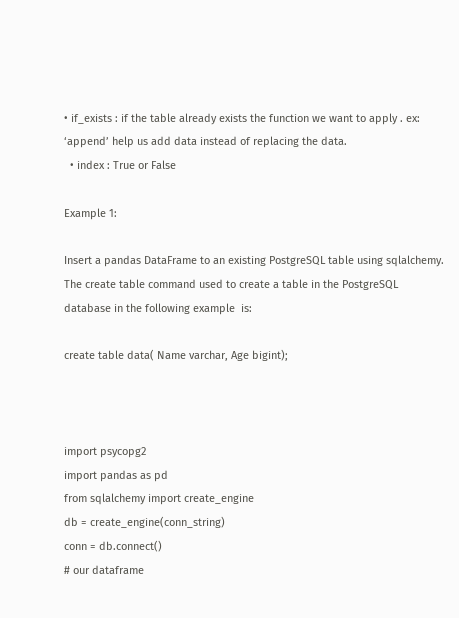• if_exists : if the table already exists the function we want to apply . ex: ‘append’ help us add data instead of replacing the data.
  • index : True or False

Example 1:

Insert a pandas DataFrame to an existing PostgreSQL table using sqlalchemy. The create table command used to create a table in the PostgreSQL database in the following example  is:

create table data( Name varchar, Age bigint);



import psycopg2
import pandas as pd
from sqlalchemy import create_engine
db = create_engine(conn_string)
conn = db.connect()
# our dataframe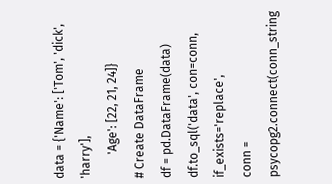data = {'Name': ['Tom', 'dick', 'harry'],
        'Age': [22, 21, 24]}
# Create DataFrame
df = pd.DataFrame(data)
df.to_sql('data', con=conn, if_exists='replace',
conn = psycopg2.connect(conn_string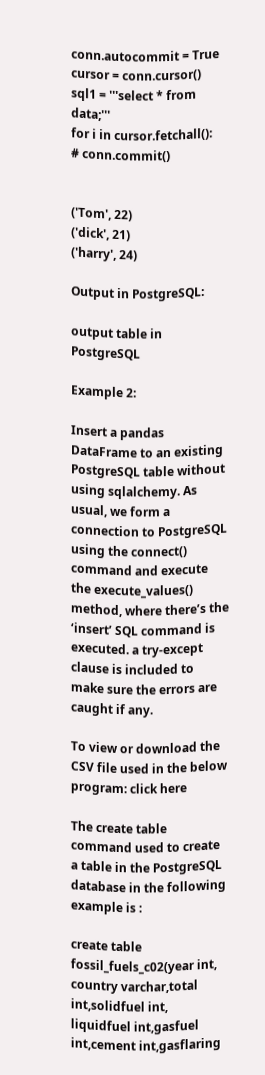conn.autocommit = True
cursor = conn.cursor()
sql1 = '''select * from data;'''
for i in cursor.fetchall():
# conn.commit()


('Tom', 22)
('dick', 21)
('harry', 24)

Output in PostgreSQL:

output table in PostgreSQL

Example 2:

Insert a pandas DataFrame to an existing PostgreSQL table without using sqlalchemy. As usual, we form a connection to PostgreSQL using the connect() command and execute the execute_values() method, where there’s the ‘insert’ SQL command is executed. a try-except clause is included to make sure the errors are caught if any.

To view or download the CSV file used in the below program: click here

The create table command used to create a table in the PostgreSQL database in the following example is :

create table fossil_fuels_c02(year int, country varchar,total int,solidfuel int, liquidfuel int,gasfuel int,cement int,gasflaring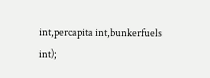int,percapita int,bunkerfuels int);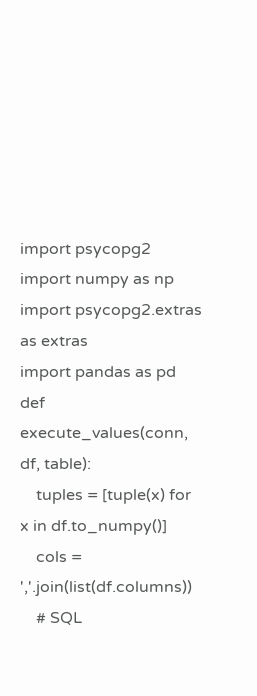import psycopg2
import numpy as np
import psycopg2.extras as extras
import pandas as pd
def execute_values(conn, df, table):
    tuples = [tuple(x) for x in df.to_numpy()]
    cols = ','.join(list(df.columns))
    # SQL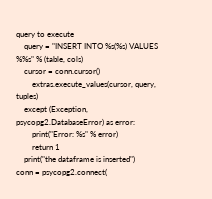query to execute
    query = "INSERT INTO %s(%s) VALUES %%s" % (table, cols)
    cursor = conn.cursor()
        extras.execute_values(cursor, query, tuples)
    except (Exception, psycopg2.DatabaseError) as error:
        print("Error: %s" % error)
        return 1
    print("the dataframe is inserted")
conn = psycopg2.connect(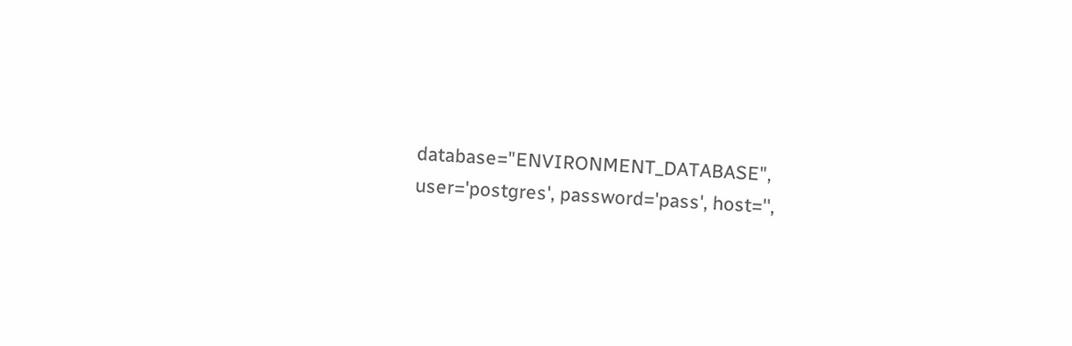database="ENVIRONMENT_DATABASE", user='postgres', password='pass', host='',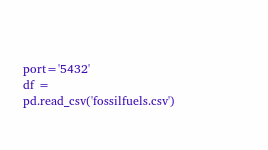port='5432'
df = pd.read_csv('fossilfuels.csv')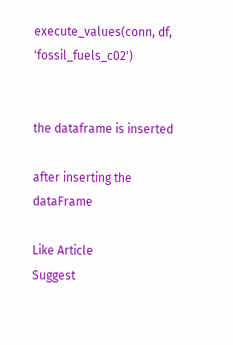execute_values(conn, df, 'fossil_fuels_c02')


the dataframe is inserted

after inserting the dataFrame

Like Article
Suggest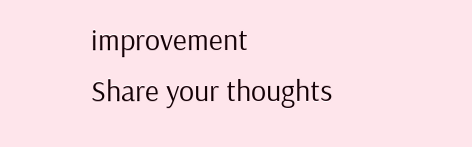improvement
Share your thoughts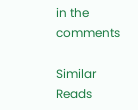in the comments

Similar Reads